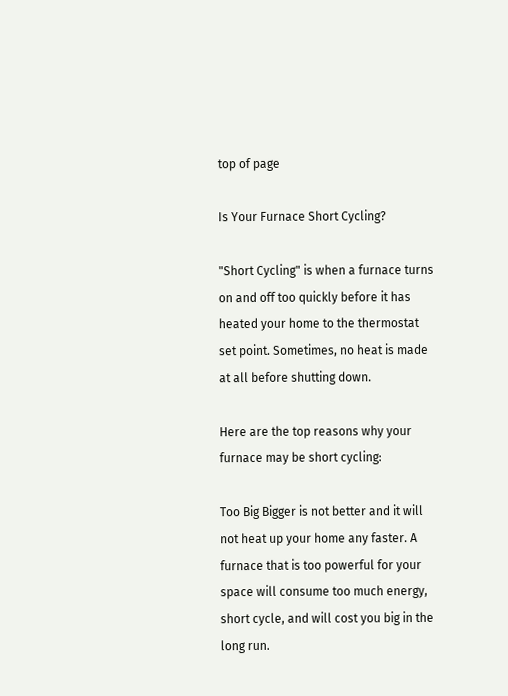top of page

Is Your Furnace Short Cycling?

"Short Cycling" is when a furnace turns on and off too quickly before it has heated your home to the thermostat set point. Sometimes, no heat is made at all before shutting down.

Here are the top reasons why your furnace may be short cycling:

Too Big Bigger is not better and it will not heat up your home any faster. A furnace that is too powerful for your space will consume too much energy, short cycle, and will cost you big in the long run.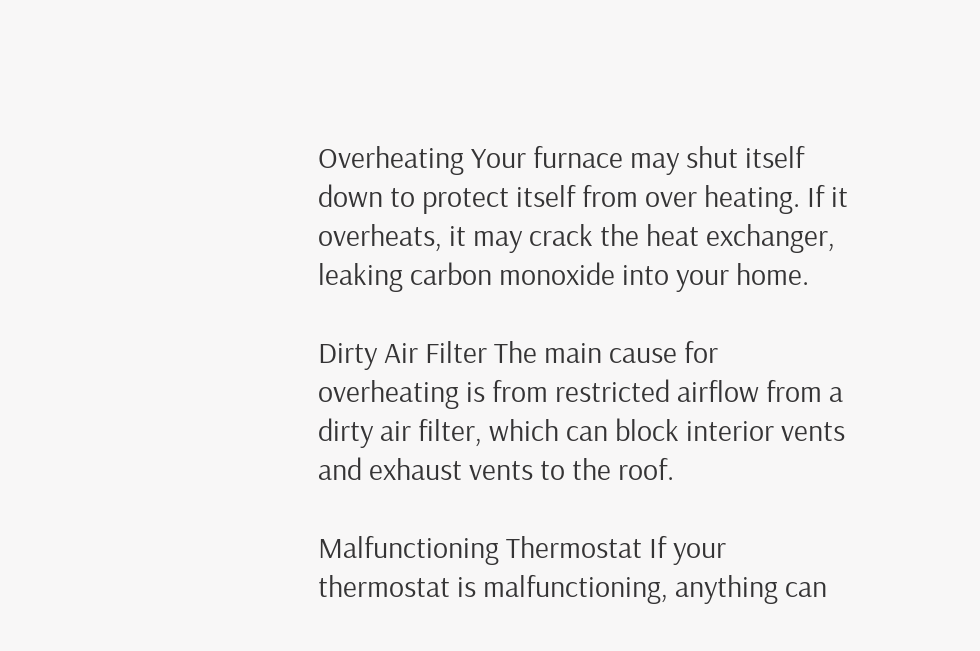Overheating Your furnace may shut itself down to protect itself from over heating. If it overheats, it may crack the heat exchanger, leaking carbon monoxide into your home.

Dirty Air Filter The main cause for overheating is from restricted airflow from a dirty air filter, which can block interior vents and exhaust vents to the roof.

Malfunctioning Thermostat If your thermostat is malfunctioning, anything can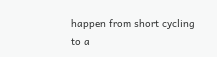happen from short cycling to a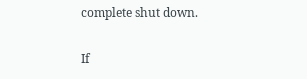complete shut down.

If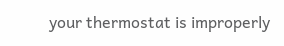your thermostat is improperly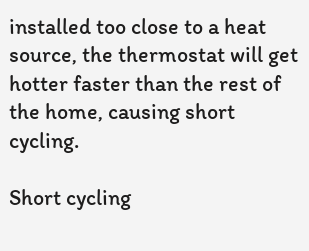installed too close to a heat source, the thermostat will get hotter faster than the rest of the home, causing short cycling.

Short cycling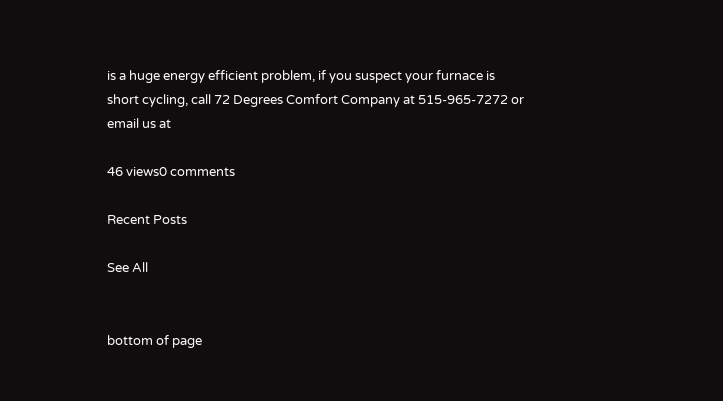is a huge energy efficient problem, if you suspect your furnace is short cycling, call 72 Degrees Comfort Company at 515-965-7272 or email us at

46 views0 comments

Recent Posts

See All


bottom of page